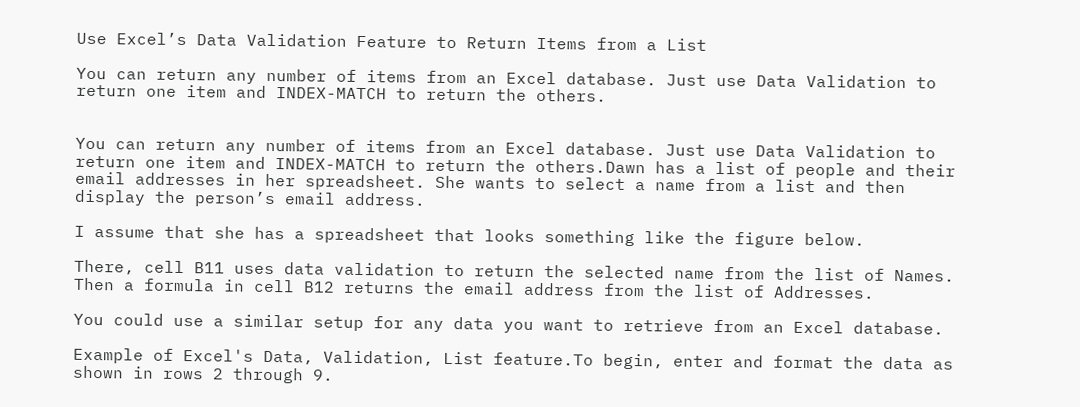Use Excel’s Data Validation Feature to Return Items from a List

You can return any number of items from an Excel database. Just use Data Validation to return one item and INDEX-MATCH to return the others.


You can return any number of items from an Excel database. Just use Data Validation to return one item and INDEX-MATCH to return the others.Dawn has a list of people and their email addresses in her spreadsheet. She wants to select a name from a list and then display the person’s email address.

I assume that she has a spreadsheet that looks something like the figure below.

There, cell B11 uses data validation to return the selected name from the list of Names. Then a formula in cell B12 returns the email address from the list of Addresses.

You could use a similar setup for any data you want to retrieve from an Excel database.

Example of Excel's Data, Validation, List feature.To begin, enter and format the data as shown in rows 2 through 9.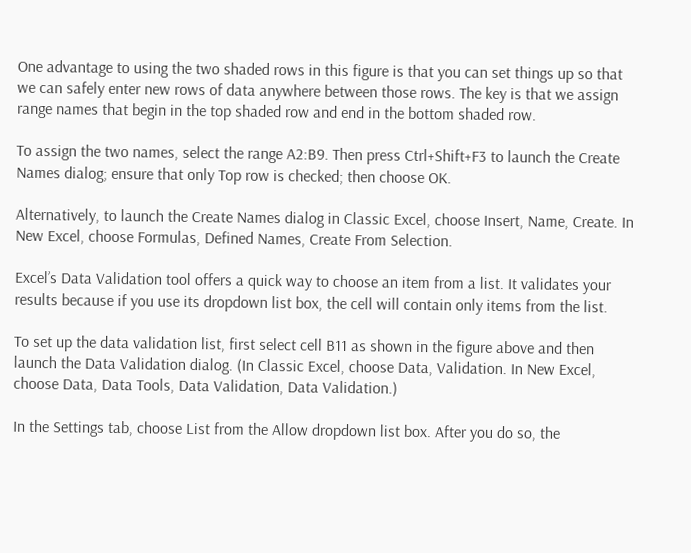One advantage to using the two shaded rows in this figure is that you can set things up so that we can safely enter new rows of data anywhere between those rows. The key is that we assign range names that begin in the top shaded row and end in the bottom shaded row.

To assign the two names, select the range A2:B9. Then press Ctrl+Shift+F3 to launch the Create Names dialog; ensure that only Top row is checked; then choose OK.

Alternatively, to launch the Create Names dialog in Classic Excel, choose Insert, Name, Create. In New Excel, choose Formulas, Defined Names, Create From Selection.

Excel’s Data Validation tool offers a quick way to choose an item from a list. It validates your results because if you use its dropdown list box, the cell will contain only items from the list.

To set up the data validation list, first select cell B11 as shown in the figure above and then launch the Data Validation dialog. (In Classic Excel, choose Data, Validation. In New Excel, choose Data, Data Tools, Data Validation, Data Validation.)

In the Settings tab, choose List from the Allow dropdown list box. After you do so, the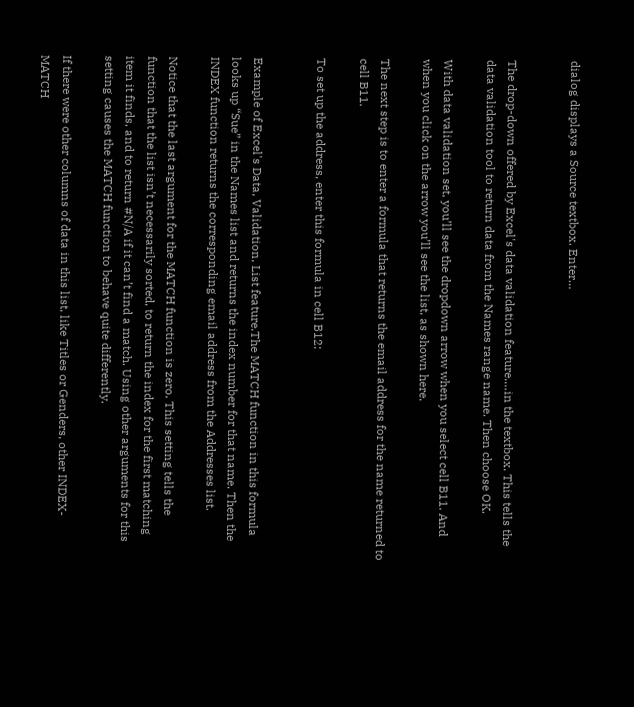dialog displays a Source textbox. Enter…


The drop-down offered by Excel's data validation feature.…in the textbox. This tells the data validation tool to return data from the Names range name. Then choose OK.

With data validation set, you’ll see the dropdown arrow when you select cell B11. And when you click on the arrow you’ll see the list, as shown here.

The next step is to enter a formula that returns the email address for the name returned to cell B11.

To set up the address, enter this formula in cell B12:


Example of Excel's Data, Validation, List feature.The MATCH function in this formula looks up “Sue” in the Names list and returns the index number for that name. Then the INDEX function returns the corresponding email address from the Addresses list.

Notice that the last argument for the MATCH function is zero. This setting tells the function that the list isn’t necessarily sorted, to return the index for the first matching item it finds, and to return #N/A if it can’t find a match. Using other arguments for this setting causes the MATCH function to behave quite differently.

If there were other columns of data in this list, like Titles or Genders, other INDEX-MATCH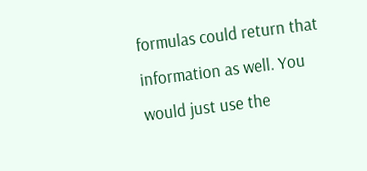formulas could return that information as well. You would just use the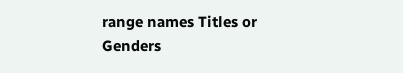range names Titles or Genders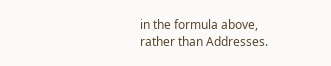in the formula above, rather than Addresses.